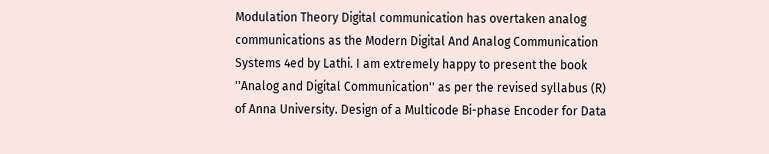Modulation Theory Digital communication has overtaken analog communications as the Modern Digital And Analog Communication Systems 4ed by Lathi. I am extremely happy to present the book ''Analog and Digital Communication'' as per the revised syllabus (R) of Anna University. Design of a Multicode Bi-phase Encoder for Data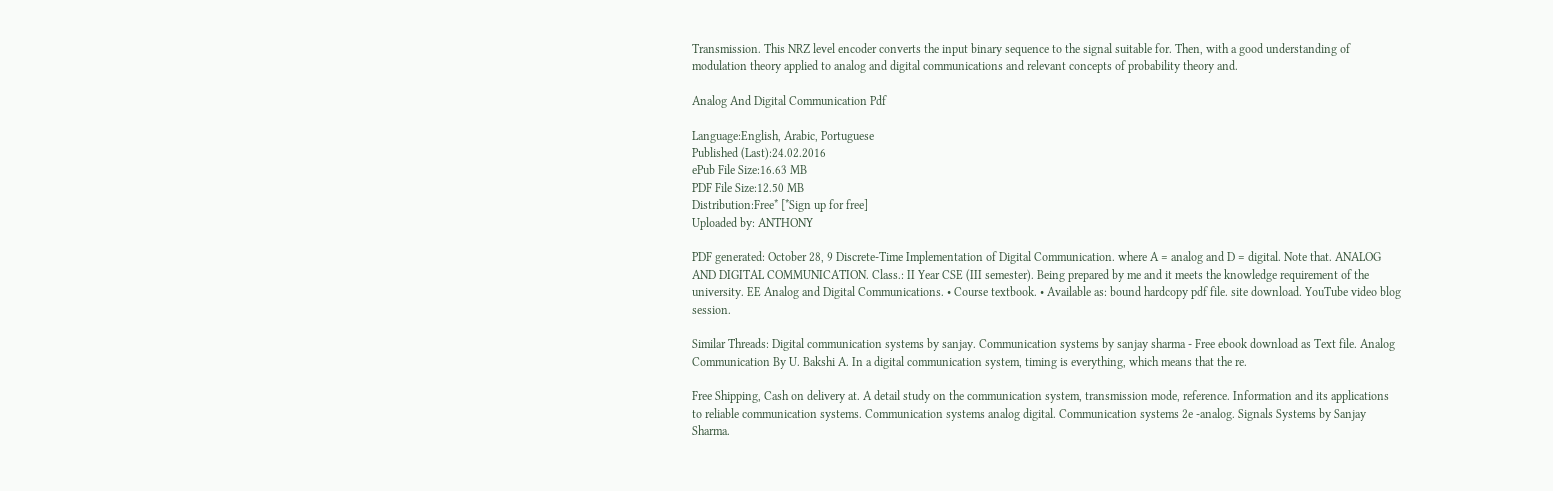Transmission. This NRZ level encoder converts the input binary sequence to the signal suitable for. Then, with a good understanding of modulation theory applied to analog and digital communications and relevant concepts of probability theory and.

Analog And Digital Communication Pdf

Language:English, Arabic, Portuguese
Published (Last):24.02.2016
ePub File Size:16.63 MB
PDF File Size:12.50 MB
Distribution:Free* [*Sign up for free]
Uploaded by: ANTHONY

PDF generated: October 28, 9 Discrete-Time Implementation of Digital Communication. where A = analog and D = digital. Note that. ANALOG AND DIGITAL COMMUNICATION. Class.: II Year CSE (III semester). Being prepared by me and it meets the knowledge requirement of the university. EE Analog and Digital Communications. • Course textbook. • Available as: bound hardcopy pdf file. site download. YouTube video blog session.

Similar Threads: Digital communication systems by sanjay. Communication systems by sanjay sharma - Free ebook download as Text file. Analog Communication By U. Bakshi A. In a digital communication system, timing is everything, which means that the re.

Free Shipping, Cash on delivery at. A detail study on the communication system, transmission mode, reference. Information and its applications to reliable communication systems. Communication systems analog digital. Communication systems 2e -analog. Signals Systems by Sanjay Sharma.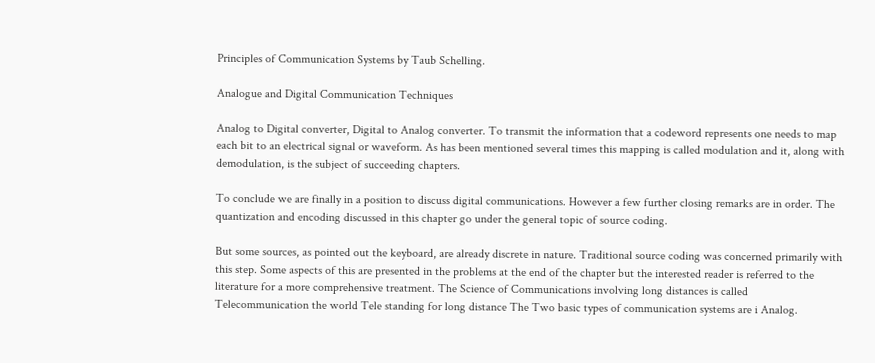Principles of Communication Systems by Taub Schelling.

Analogue and Digital Communication Techniques

Analog to Digital converter, Digital to Analog converter. To transmit the information that a codeword represents one needs to map each bit to an electrical signal or waveform. As has been mentioned several times this mapping is called modulation and it, along with demodulation, is the subject of succeeding chapters.

To conclude we are finally in a position to discuss digital communications. However a few further closing remarks are in order. The quantization and encoding discussed in this chapter go under the general topic of source coding.

But some sources, as pointed out the keyboard, are already discrete in nature. Traditional source coding was concerned primarily with this step. Some aspects of this are presented in the problems at the end of the chapter but the interested reader is referred to the literature for a more comprehensive treatment. The Science of Communications involving long distances is called Telecommunication the world Tele standing for long distance The Two basic types of communication systems are i Analog.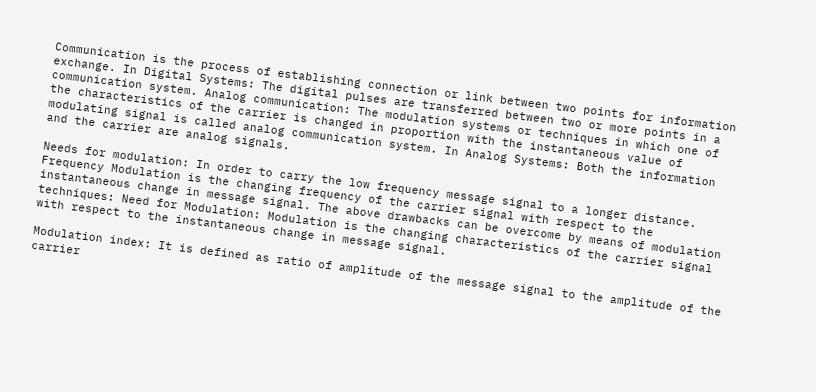Communication is the process of establishing connection or link between two points for information exchange. In Digital Systems: The digital pulses are transferred between two or more points in a communication system. Analog communication: The modulation systems or techniques in which one of the characteristics of the carrier is changed in proportion with the instantaneous value of modulating signal is called analog communication system. In Analog Systems: Both the information and the carrier are analog signals.

Needs for modulation: In order to carry the low frequency message signal to a longer distance. Frequency Modulation is the changing frequency of the carrier signal with respect to the instantaneous change in message signal. The above drawbacks can be overcome by means of modulation techniques: Need for Modulation: Modulation is the changing characteristics of the carrier signal with respect to the instantaneous change in message signal.

Modulation index: It is defined as ratio of amplitude of the message signal to the amplitude of the carrier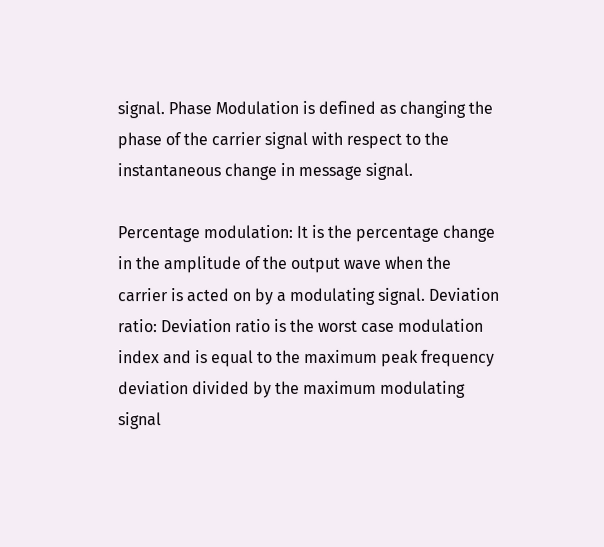signal. Phase Modulation is defined as changing the phase of the carrier signal with respect to the instantaneous change in message signal.

Percentage modulation: It is the percentage change in the amplitude of the output wave when the carrier is acted on by a modulating signal. Deviation ratio: Deviation ratio is the worst case modulation index and is equal to the maximum peak frequency deviation divided by the maximum modulating signal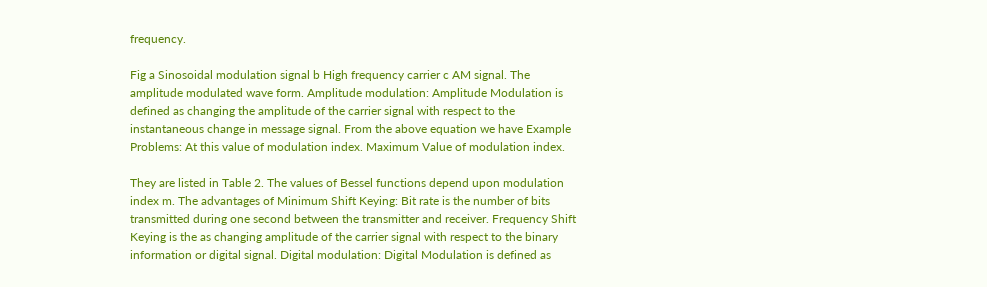frequency.

Fig a Sinosoidal modulation signal b High frequency carrier c AM signal. The amplitude modulated wave form. Amplitude modulation: Amplitude Modulation is defined as changing the amplitude of the carrier signal with respect to the instantaneous change in message signal. From the above equation we have Example Problems: At this value of modulation index. Maximum Value of modulation index.

They are listed in Table 2. The values of Bessel functions depend upon modulation index m. The advantages of Minimum Shift Keying: Bit rate is the number of bits transmitted during one second between the transmitter and receiver. Frequency Shift Keying is the as changing amplitude of the carrier signal with respect to the binary information or digital signal. Digital modulation: Digital Modulation is defined as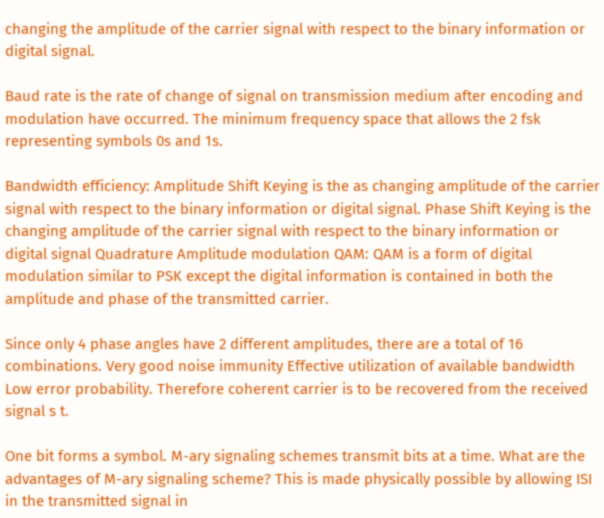changing the amplitude of the carrier signal with respect to the binary information or digital signal.

Baud rate is the rate of change of signal on transmission medium after encoding and modulation have occurred. The minimum frequency space that allows the 2 fsk representing symbols 0s and 1s.

Bandwidth efficiency: Amplitude Shift Keying is the as changing amplitude of the carrier signal with respect to the binary information or digital signal. Phase Shift Keying is the changing amplitude of the carrier signal with respect to the binary information or digital signal Quadrature Amplitude modulation QAM: QAM is a form of digital modulation similar to PSK except the digital information is contained in both the amplitude and phase of the transmitted carrier.

Since only 4 phase angles have 2 different amplitudes, there are a total of 16 combinations. Very good noise immunity Effective utilization of available bandwidth Low error probability. Therefore coherent carrier is to be recovered from the received signal s t.

One bit forms a symbol. M-ary signaling schemes transmit bits at a time. What are the advantages of M-ary signaling scheme? This is made physically possible by allowing ISI in the transmitted signal in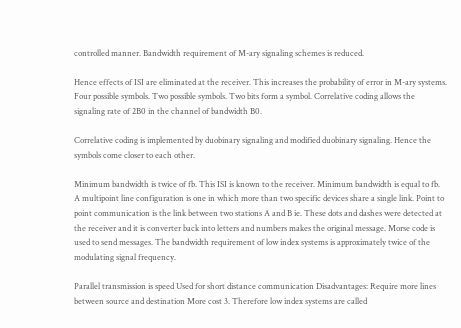controlled manner. Bandwidth requirement of M-ary signaling schemes is reduced.

Hence effects of ISI are eliminated at the receiver. This increases the probability of error in M-ary systems. Four possible symbols. Two possible symbols. Two bits form a symbol. Correlative coding allows the signaling rate of 2B0 in the channel of bandwidth B0.

Correlative coding is implemented by duobinary signaling and modified duobinary signaling. Hence the symbols come closer to each other.

Minimum bandwidth is twice of fb. This ISI is known to the receiver. Minimum bandwidth is equal to fb. A multipoint line configuration is one in which more than two specific devices share a single link. Point to point communication is the link between two stations A and B ie. These dots and dashes were detected at the receiver and it is converter back into letters and numbers makes the original message. Morse code is used to send messages. The bandwidth requirement of low index systems is approximately twice of the modulating signal frequency.

Parallel transmission is speed Used for short distance communication Disadvantages: Require more lines between source and destination More cost 3. Therefore low index systems are called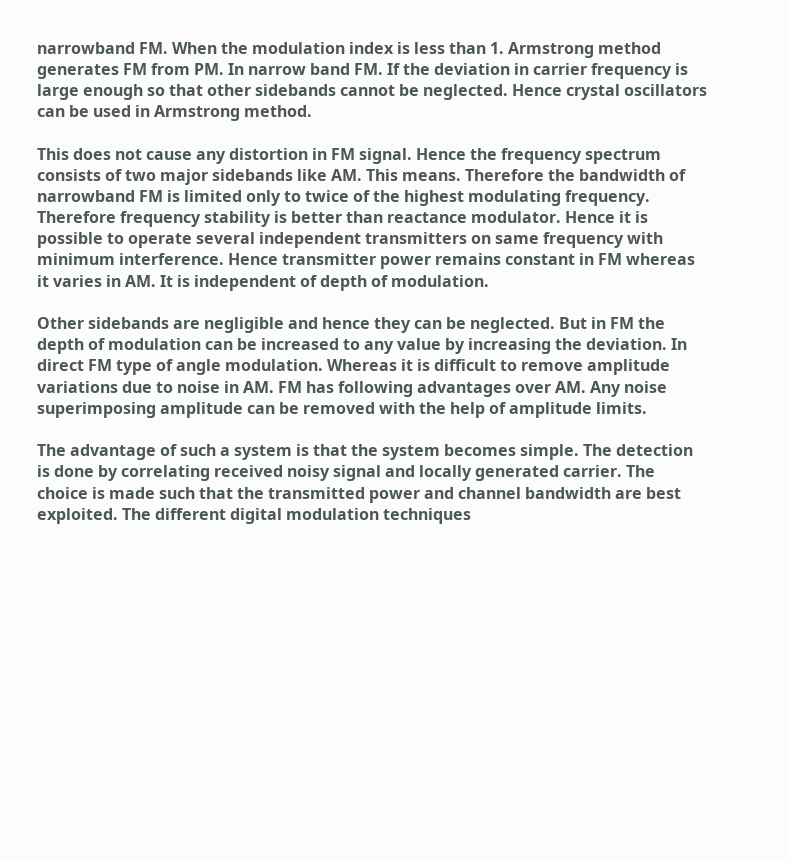narrowband FM. When the modulation index is less than 1. Armstrong method generates FM from PM. In narrow band FM. If the deviation in carrier frequency is large enough so that other sidebands cannot be neglected. Hence crystal oscillators can be used in Armstrong method.

This does not cause any distortion in FM signal. Hence the frequency spectrum consists of two major sidebands like AM. This means. Therefore the bandwidth of narrowband FM is limited only to twice of the highest modulating frequency. Therefore frequency stability is better than reactance modulator. Hence it is possible to operate several independent transmitters on same frequency with minimum interference. Hence transmitter power remains constant in FM whereas it varies in AM. It is independent of depth of modulation.

Other sidebands are negligible and hence they can be neglected. But in FM the depth of modulation can be increased to any value by increasing the deviation. In direct FM type of angle modulation. Whereas it is difficult to remove amplitude variations due to noise in AM. FM has following advantages over AM. Any noise superimposing amplitude can be removed with the help of amplitude limits.

The advantage of such a system is that the system becomes simple. The detection is done by correlating received noisy signal and locally generated carrier. The choice is made such that the transmitted power and channel bandwidth are best exploited. The different digital modulation techniques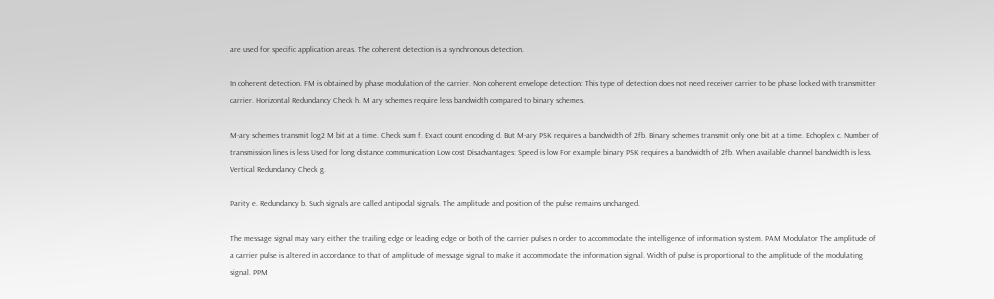are used for specific application areas. The coherent detection is a synchronous detection.

In coherent detection. FM is obtained by phase modulation of the carrier. Non coherent envelope detection: This type of detection does not need receiver carrier to be phase locked with transmitter carrier. Horizontal Redundancy Check h. M ary schemes require less bandwidth compared to binary schemes.

M-ary schemes transmit log2 M bit at a time. Check sum f. Exact count encoding d. But M-ary PSK requires a bandwidth of 2fb. Binary schemes transmit only one bit at a time. Echoplex c. Number of transmission lines is less Used for long distance communication Low cost Disadvantages: Speed is low For example binary PSK requires a bandwidth of 2fb. When available channel bandwidth is less. Vertical Redundancy Check g.

Parity e. Redundancy b. Such signals are called antipodal signals. The amplitude and position of the pulse remains unchanged.

The message signal may vary either the trailing edge or leading edge or both of the carrier pulses n order to accommodate the intelligence of information system. PAM Modulator The amplitude of a carrier pulse is altered in accordance to that of amplitude of message signal to make it accommodate the information signal. Width of pulse is proportional to the amplitude of the modulating signal. PPM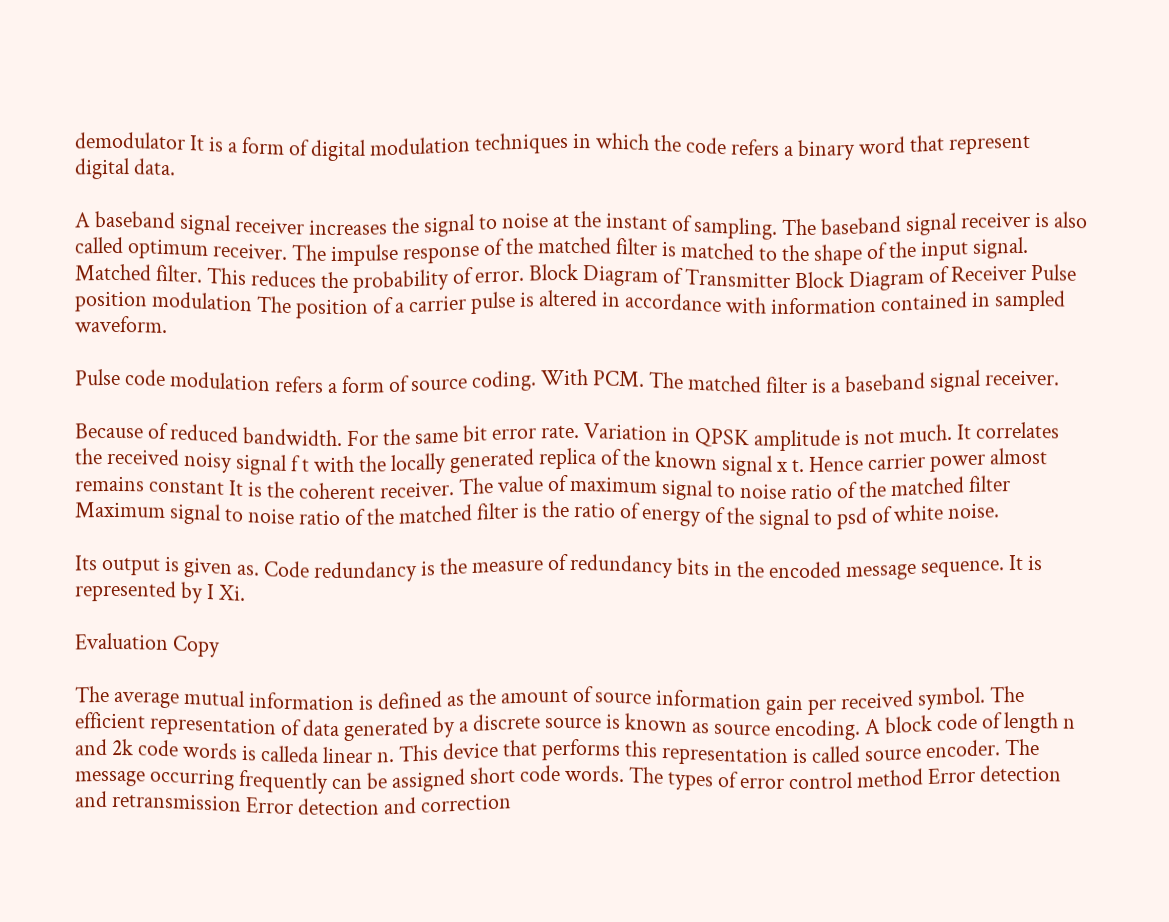demodulator It is a form of digital modulation techniques in which the code refers a binary word that represent digital data.

A baseband signal receiver increases the signal to noise at the instant of sampling. The baseband signal receiver is also called optimum receiver. The impulse response of the matched filter is matched to the shape of the input signal. Matched filter. This reduces the probability of error. Block Diagram of Transmitter Block Diagram of Receiver Pulse position modulation The position of a carrier pulse is altered in accordance with information contained in sampled waveform.

Pulse code modulation refers a form of source coding. With PCM. The matched filter is a baseband signal receiver.

Because of reduced bandwidth. For the same bit error rate. Variation in QPSK amplitude is not much. It correlates the received noisy signal f t with the locally generated replica of the known signal x t. Hence carrier power almost remains constant It is the coherent receiver. The value of maximum signal to noise ratio of the matched filter Maximum signal to noise ratio of the matched filter is the ratio of energy of the signal to psd of white noise.

Its output is given as. Code redundancy is the measure of redundancy bits in the encoded message sequence. It is represented by I Xi.

Evaluation Copy

The average mutual information is defined as the amount of source information gain per received symbol. The efficient representation of data generated by a discrete source is known as source encoding. A block code of length n and 2k code words is calleda linear n. This device that performs this representation is called source encoder. The message occurring frequently can be assigned short code words. The types of error control method Error detection and retransmission Error detection and correction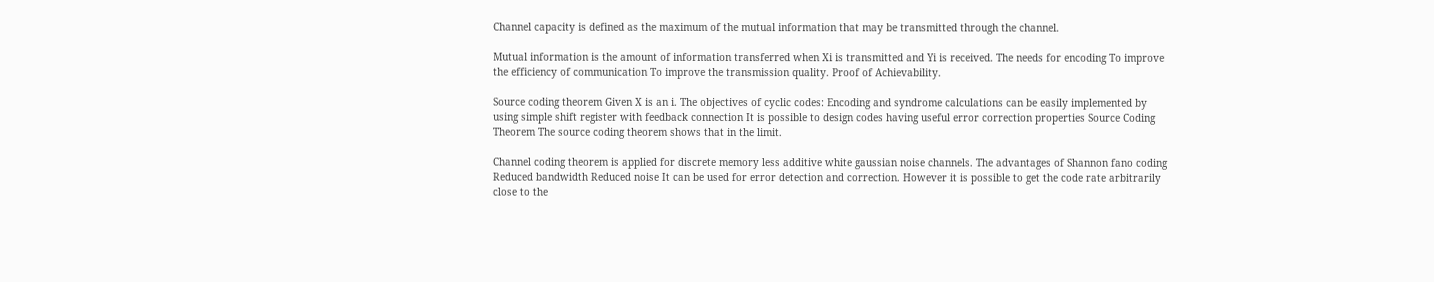Channel capacity is defined as the maximum of the mutual information that may be transmitted through the channel.

Mutual information is the amount of information transferred when Xi is transmitted and Yi is received. The needs for encoding To improve the efficiency of communication To improve the transmission quality. Proof of Achievability.

Source coding theorem Given X is an i. The objectives of cyclic codes: Encoding and syndrome calculations can be easily implemented by using simple shift register with feedback connection It is possible to design codes having useful error correction properties Source Coding Theorem The source coding theorem shows that in the limit.

Channel coding theorem is applied for discrete memory less additive white gaussian noise channels. The advantages of Shannon fano coding Reduced bandwidth Reduced noise It can be used for error detection and correction. However it is possible to get the code rate arbitrarily close to the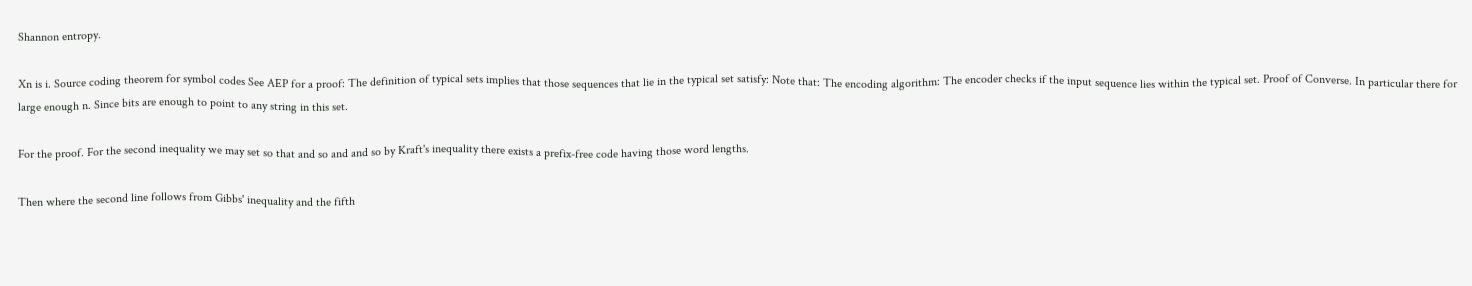Shannon entropy.

Xn is i. Source coding theorem for symbol codes See AEP for a proof: The definition of typical sets implies that those sequences that lie in the typical set satisfy: Note that: The encoding algorithm: The encoder checks if the input sequence lies within the typical set. Proof of Converse. In particular there for large enough n. Since bits are enough to point to any string in this set.

For the proof. For the second inequality we may set so that and so and and so by Kraft's inequality there exists a prefix-free code having those word lengths.

Then where the second line follows from Gibbs' inequality and the fifth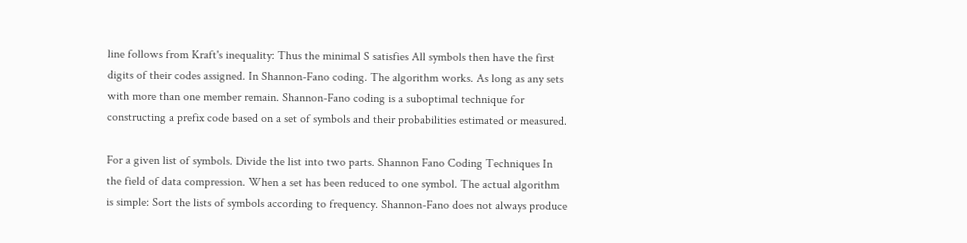line follows from Kraft's inequality: Thus the minimal S satisfies All symbols then have the first digits of their codes assigned. In Shannon-Fano coding. The algorithm works. As long as any sets with more than one member remain. Shannon-Fano coding is a suboptimal technique for constructing a prefix code based on a set of symbols and their probabilities estimated or measured.

For a given list of symbols. Divide the list into two parts. Shannon Fano Coding Techniques In the field of data compression. When a set has been reduced to one symbol. The actual algorithm is simple: Sort the lists of symbols according to frequency. Shannon-Fano does not always produce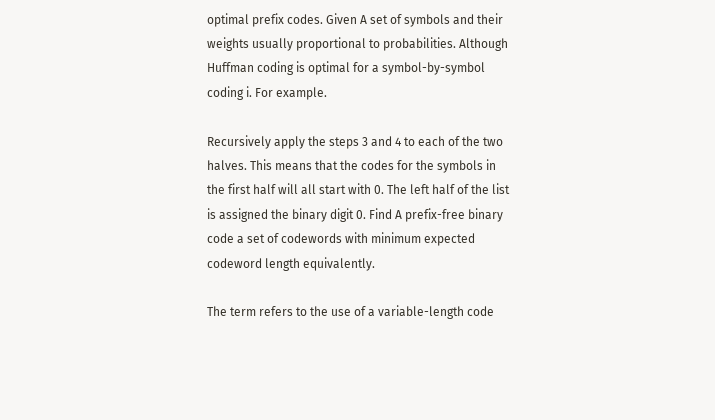optimal prefix codes. Given A set of symbols and their weights usually proportional to probabilities. Although Huffman coding is optimal for a symbol-by-symbol coding i. For example.

Recursively apply the steps 3 and 4 to each of the two halves. This means that the codes for the symbols in the first half will all start with 0. The left half of the list is assigned the binary digit 0. Find A prefix-free binary code a set of codewords with minimum expected codeword length equivalently.

The term refers to the use of a variable-length code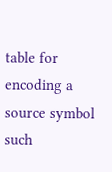table for encoding a source symbol such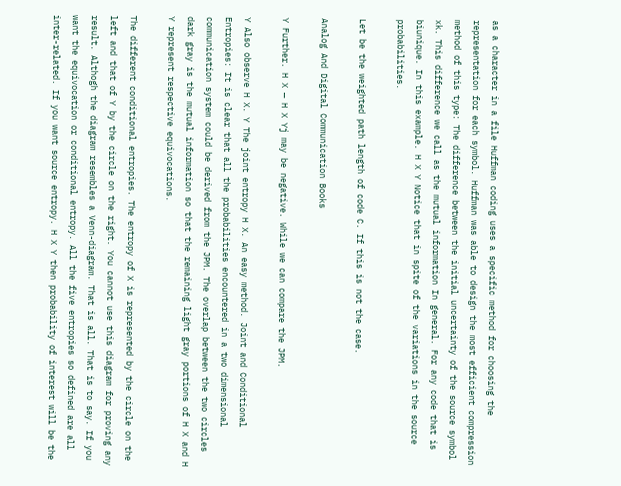as a character in a file Huffman coding uses a specific method for choosing the representation for each symbol. Huffman was able to design the most efficient compression method of this type: The difference between the initial uncertainty of the source symbol xk. This difference we call as the mutual information In general. For any code that is biunique. In this example. H X Y Notice that in spite of the variations in the source probabilities.

Let be the weighted path length of code C. If this is not the case.

Analog And Digital Communication Books

Y Further. H X — H X Yj may be negative. While we can compare the JPM.

Y Also observe H X. Y The joint entropy H X. An easy method. Joint and Conditional Entropies: It is clear that all the probabilities encountered in a two dimensional communication system could be derived from the JPM. The overlap between the two circles dark gray is the mutual information so that the remaining light gray portions of H X and H Y represent respective equivocations.

The different conditional entropies. The entropy of X is represented by the circle on the left and that of Y by the circle on the right. You cannot use this diagram for proving any result. Althogh the diagram resembles a Venn-diagram. That is all. That is to say. If you want the equivocation or conditional entropy. All the five entropies so defined are all inter-related. If you want source entropy. H X Y then probability of interest will be the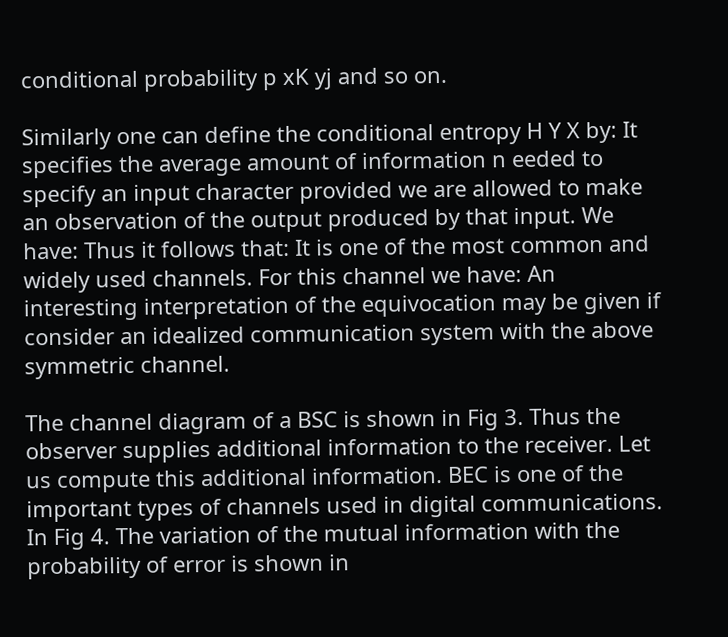conditional probability p xK yj and so on.

Similarly one can define the conditional entropy H Y X by: It specifies the average amount of information n eeded to specify an input character provided we are allowed to make an observation of the output produced by that input. We have: Thus it follows that: It is one of the most common and widely used channels. For this channel we have: An interesting interpretation of the equivocation may be given if consider an idealized communication system with the above symmetric channel.

The channel diagram of a BSC is shown in Fig 3. Thus the observer supplies additional information to the receiver. Let us compute this additional information. BEC is one of the important types of channels used in digital communications. In Fig 4. The variation of the mutual information with the probability of error is shown in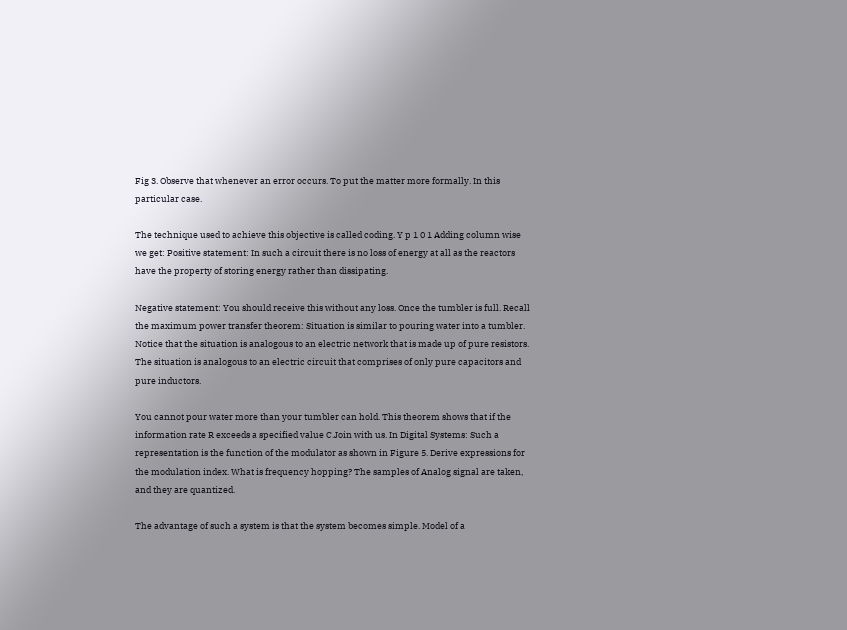Fig 3. Observe that whenever an error occurs. To put the matter more formally. In this particular case.

The technique used to achieve this objective is called coding. Y p 1 0 1 Adding column wise we get: Positive statement: In such a circuit there is no loss of energy at all as the reactors have the property of storing energy rather than dissipating.

Negative statement: You should receive this without any loss. Once the tumbler is full. Recall the maximum power transfer theorem: Situation is similar to pouring water into a tumbler. Notice that the situation is analogous to an electric network that is made up of pure resistors. The situation is analogous to an electric circuit that comprises of only pure capacitors and pure inductors.

You cannot pour water more than your tumbler can hold. This theorem shows that if the information rate R exceeds a specified value C.Join with us. In Digital Systems: Such a representation is the function of the modulator as shown in Figure 5. Derive expressions for the modulation index. What is frequency hopping? The samples of Analog signal are taken, and they are quantized.

The advantage of such a system is that the system becomes simple. Model of a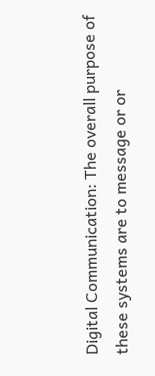Digital Communication: The overall purpose of these systems are to message or or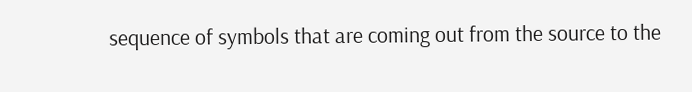sequence of symbols that are coming out from the source to the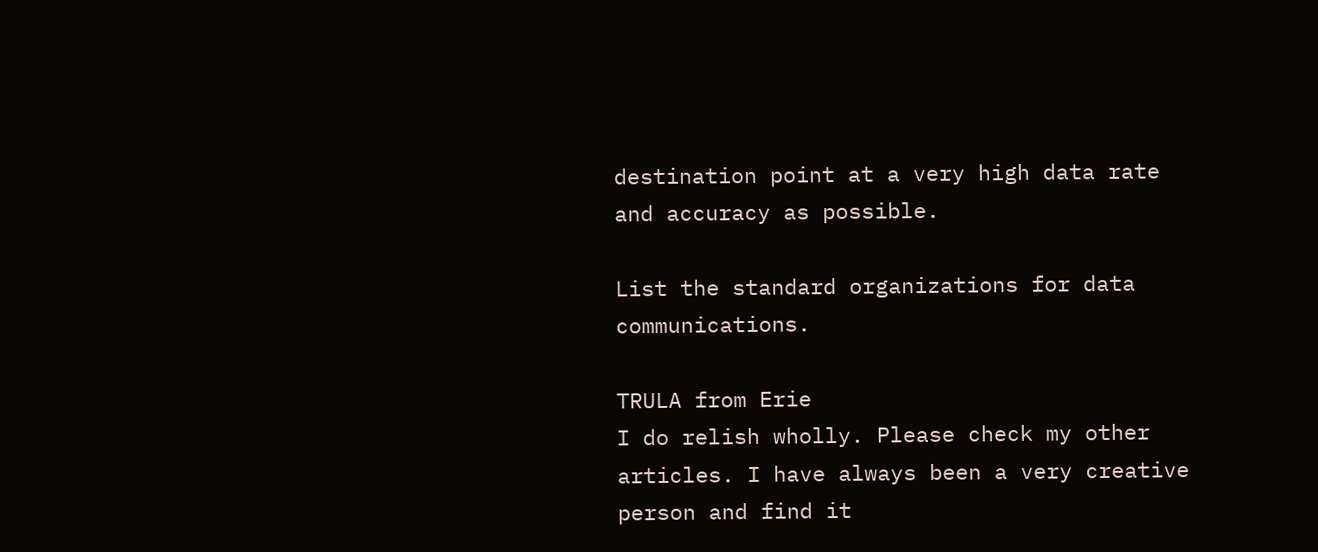destination point at a very high data rate and accuracy as possible.

List the standard organizations for data communications.

TRULA from Erie
I do relish wholly. Please check my other articles. I have always been a very creative person and find it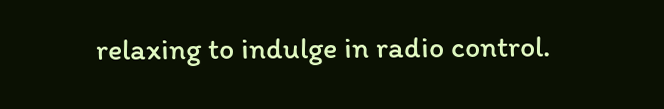relaxing to indulge in radio control.